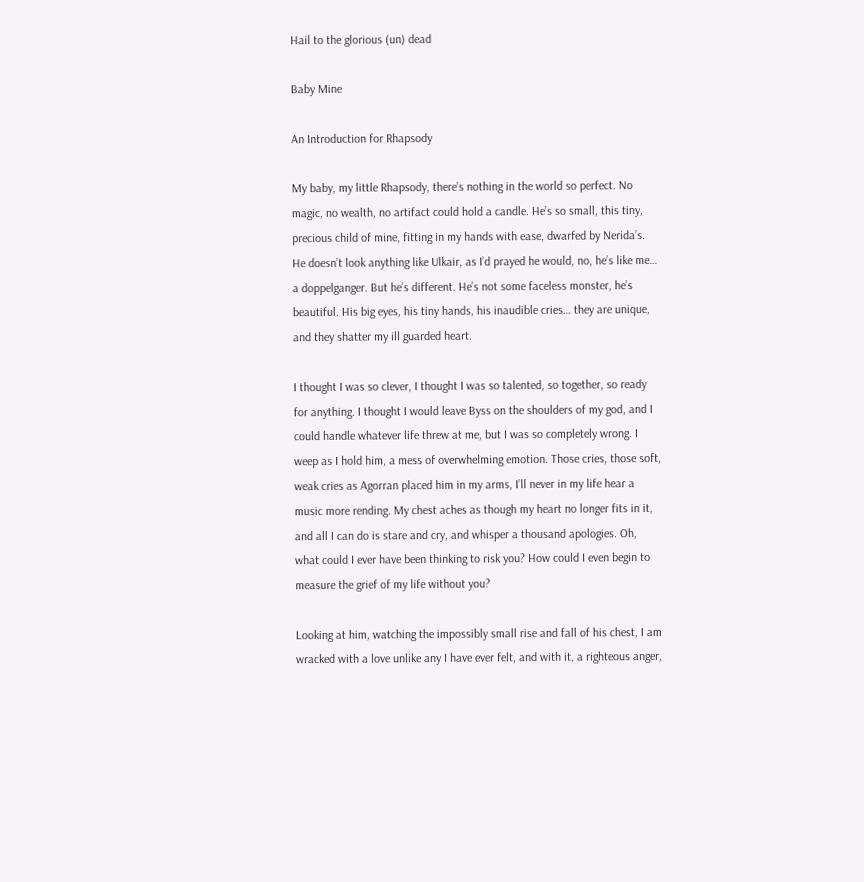Hail to the glorious (un) dead

Baby Mine

An Introduction for Rhapsody

My baby, my little Rhapsody, there’s nothing in the world so perfect. No magic, no wealth, no artifact could hold a candle. He’s so small, this tiny, precious child of mine, fitting in my hands with ease, dwarfed by Nerida’s. He doesn’t look anything like Ulkair, as I’d prayed he would, no, he’s like me… a doppelganger. But he’s different. He’s not some faceless monster, he’s beautiful. His big eyes, his tiny hands, his inaudible cries… they are unique, and they shatter my ill guarded heart.

I thought I was so clever, I thought I was so talented, so together, so ready for anything. I thought I would leave Byss on the shoulders of my god, and I could handle whatever life threw at me, but I was so completely wrong. I weep as I hold him, a mess of overwhelming emotion. Those cries, those soft, weak cries as Agorran placed him in my arms, I’ll never in my life hear a music more rending. My chest aches as though my heart no longer fits in it, and all I can do is stare and cry, and whisper a thousand apologies. Oh, what could I ever have been thinking to risk you? How could I even begin to measure the grief of my life without you?

Looking at him, watching the impossibly small rise and fall of his chest, I am wracked with a love unlike any I have ever felt, and with it, a righteous anger,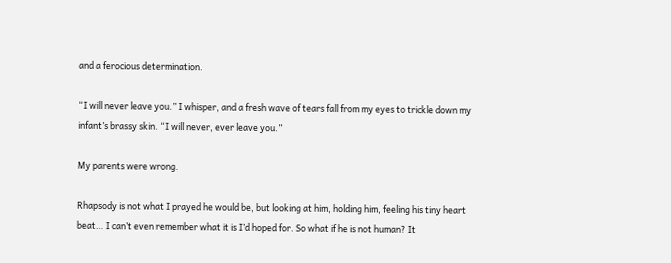and a ferocious determination.

“I will never leave you.” I whisper, and a fresh wave of tears fall from my eyes to trickle down my infant’s brassy skin. “I will never, ever leave you.”

My parents were wrong.

Rhapsody is not what I prayed he would be, but looking at him, holding him, feeling his tiny heart beat… I can’t even remember what it is I’d hoped for. So what if he is not human? It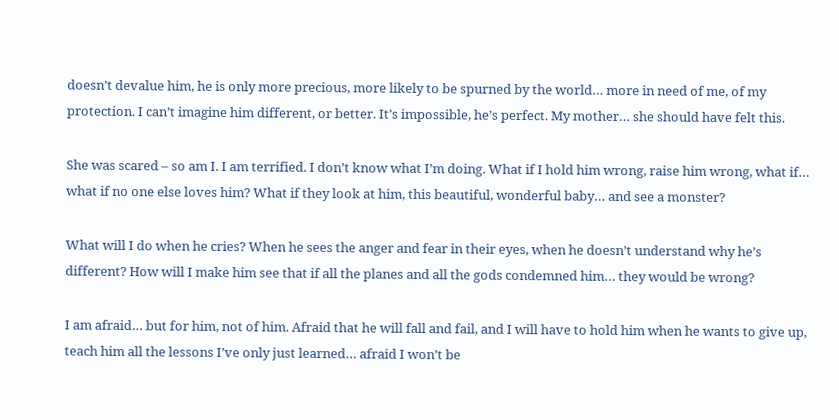doesn’t devalue him, he is only more precious, more likely to be spurned by the world… more in need of me, of my protection. I can’t imagine him different, or better. It’s impossible, he’s perfect. My mother… she should have felt this.

She was scared – so am I. I am terrified. I don’t know what I’m doing. What if I hold him wrong, raise him wrong, what if… what if no one else loves him? What if they look at him, this beautiful, wonderful baby… and see a monster?

What will I do when he cries? When he sees the anger and fear in their eyes, when he doesn’t understand why he’s different? How will I make him see that if all the planes and all the gods condemned him… they would be wrong?

I am afraid… but for him, not of him. Afraid that he will fall and fail, and I will have to hold him when he wants to give up, teach him all the lessons I’ve only just learned… afraid I won’t be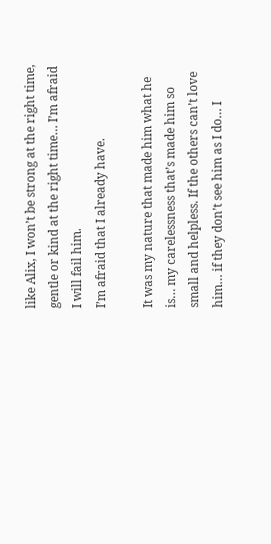like Alix, I won’t be strong at the right time, gentle or kind at the right time… I’m afraid I will fail him.
I’m afraid that I already have.

It was my nature that made him what he is… my carelessness that’s made him so small and helpless. If the others can’t love him… if they don’t see him as I do… I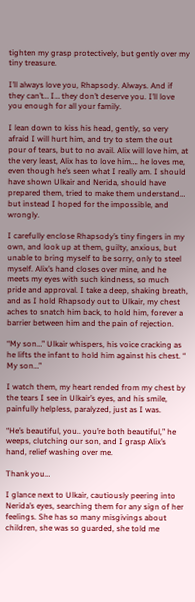tighten my grasp protectively, but gently over my tiny treasure.

I’ll always love you, Rhapsody. Always. And if they can’t… I… they don’t deserve you. I’ll love you enough for all your family.

I lean down to kiss his head, gently, so very afraid I will hurt him, and try to stem the out pour of tears, but to no avail. Alix will love him, at the very least, Alix has to love him…. he loves me, even though he’s seen what I really am. I should have shown Ulkair and Nerida, should have prepared them, tried to make them understand… but instead I hoped for the impossible, and wrongly.

I carefully enclose Rhapsody’s tiny fingers in my own, and look up at them, guilty, anxious, but unable to bring myself to be sorry, only to steel myself. Alix’s hand closes over mine, and he meets my eyes with such kindness, so much pride and approval. I take a deep, shaking breath, and as I hold Rhapsody out to Ulkair, my chest aches to snatch him back, to hold him, forever a barrier between him and the pain of rejection.

“My son…” Ulkair whispers, his voice cracking as he lifts the infant to hold him against his chest. “ My son…”

I watch them, my heart rended from my chest by the tears I see in Ulkair’s eyes, and his smile, painfully helpless, paralyzed, just as I was.

“He’s beautiful, you.. you’re both beautiful,” he weeps, clutching our son, and I grasp Alix’s hand, relief washing over me.

Thank you…

I glance next to Ulkair, cautiously peering into Nerida’s eyes, searching them for any sign of her feelings. She has so many misgivings about children, she was so guarded, she told me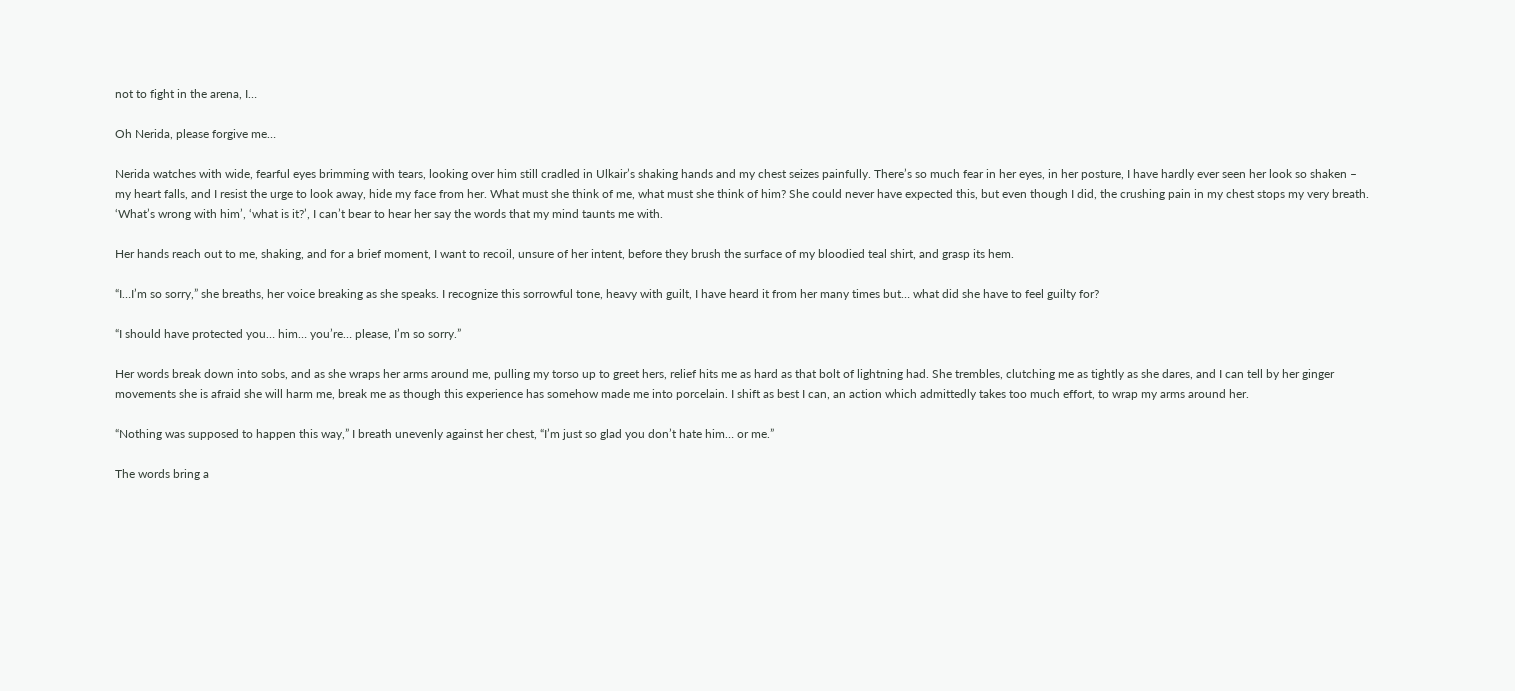not to fight in the arena, I…

Oh Nerida, please forgive me…

Nerida watches with wide, fearful eyes brimming with tears, looking over him still cradled in Ulkair’s shaking hands and my chest seizes painfully. There’s so much fear in her eyes, in her posture, I have hardly ever seen her look so shaken – my heart falls, and I resist the urge to look away, hide my face from her. What must she think of me, what must she think of him? She could never have expected this, but even though I did, the crushing pain in my chest stops my very breath. ‘What’s wrong with him’, ‘what is it?’, I can’t bear to hear her say the words that my mind taunts me with.

Her hands reach out to me, shaking, and for a brief moment, I want to recoil, unsure of her intent, before they brush the surface of my bloodied teal shirt, and grasp its hem.

“I…I’m so sorry,” she breaths, her voice breaking as she speaks. I recognize this sorrowful tone, heavy with guilt, I have heard it from her many times but… what did she have to feel guilty for?

“I should have protected you… him… you’re… please, I’m so sorry.”

Her words break down into sobs, and as she wraps her arms around me, pulling my torso up to greet hers, relief hits me as hard as that bolt of lightning had. She trembles, clutching me as tightly as she dares, and I can tell by her ginger movements she is afraid she will harm me, break me as though this experience has somehow made me into porcelain. I shift as best I can, an action which admittedly takes too much effort, to wrap my arms around her.

“Nothing was supposed to happen this way,” I breath unevenly against her chest, “I’m just so glad you don’t hate him… or me.”

The words bring a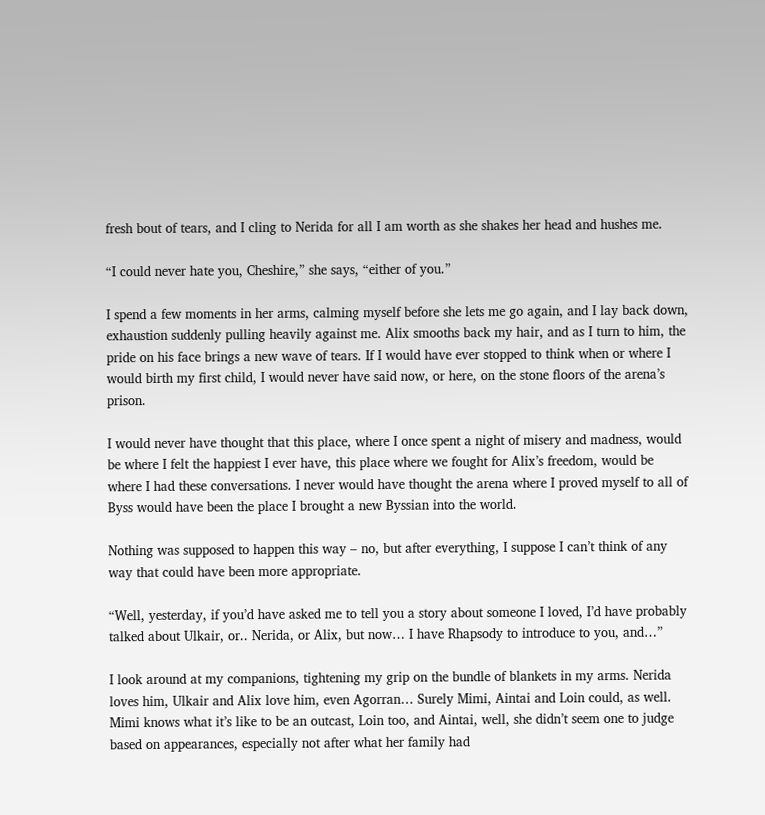fresh bout of tears, and I cling to Nerida for all I am worth as she shakes her head and hushes me.

“I could never hate you, Cheshire,” she says, “either of you.”

I spend a few moments in her arms, calming myself before she lets me go again, and I lay back down, exhaustion suddenly pulling heavily against me. Alix smooths back my hair, and as I turn to him, the pride on his face brings a new wave of tears. If I would have ever stopped to think when or where I would birth my first child, I would never have said now, or here, on the stone floors of the arena’s prison.

I would never have thought that this place, where I once spent a night of misery and madness, would be where I felt the happiest I ever have, this place where we fought for Alix’s freedom, would be where I had these conversations. I never would have thought the arena where I proved myself to all of Byss would have been the place I brought a new Byssian into the world.

Nothing was supposed to happen this way – no, but after everything, I suppose I can’t think of any way that could have been more appropriate.

“Well, yesterday, if you’d have asked me to tell you a story about someone I loved, I’d have probably talked about Ulkair, or.. Nerida, or Alix, but now… I have Rhapsody to introduce to you, and…”

I look around at my companions, tightening my grip on the bundle of blankets in my arms. Nerida loves him, Ulkair and Alix love him, even Agorran… Surely Mimi, Aintai and Loin could, as well. Mimi knows what it’s like to be an outcast, Loin too, and Aintai, well, she didn’t seem one to judge based on appearances, especially not after what her family had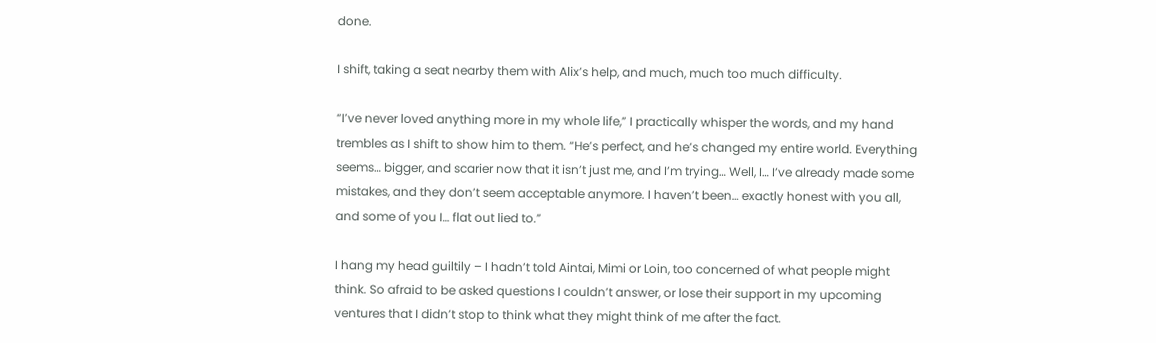done.

I shift, taking a seat nearby them with Alix’s help, and much, much too much difficulty.

“I’ve never loved anything more in my whole life,” I practically whisper the words, and my hand trembles as I shift to show him to them. “He’s perfect, and he’s changed my entire world. Everything seems… bigger, and scarier now that it isn’t just me, and I’m trying… Well, I… I’ve already made some mistakes, and they don’t seem acceptable anymore. I haven’t been… exactly honest with you all, and some of you I… flat out lied to.”

I hang my head guiltily – I hadn’t told Aintai, Mimi or Loin, too concerned of what people might think. So afraid to be asked questions I couldn’t answer, or lose their support in my upcoming ventures that I didn’t stop to think what they might think of me after the fact.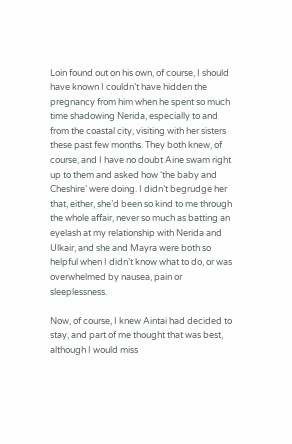Loin found out on his own, of course, I should have known I couldn’t have hidden the pregnancy from him when he spent so much time shadowing Nerida, especially to and from the coastal city, visiting with her sisters these past few months. They both knew, of course, and I have no doubt Aine swam right up to them and asked how ‘the baby and Cheshire’ were doing. I didn’t begrudge her that, either, she’d been so kind to me through the whole affair, never so much as batting an eyelash at my relationship with Nerida and Ulkair, and she and Mayra were both so helpful when I didn’t know what to do, or was overwhelmed by nausea, pain or sleeplessness.

Now, of course, I knew Aintai had decided to stay, and part of me thought that was best, although I would miss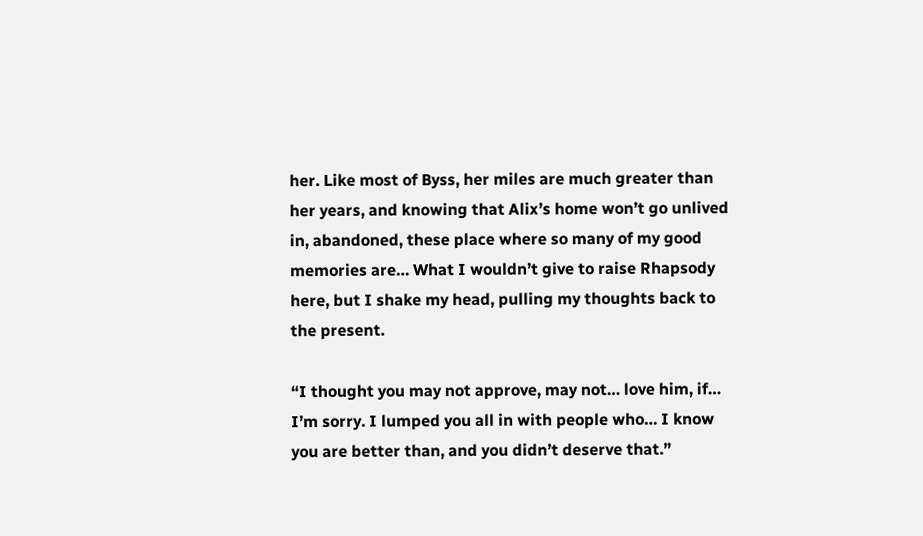her. Like most of Byss, her miles are much greater than her years, and knowing that Alix’s home won’t go unlived in, abandoned, these place where so many of my good memories are… What I wouldn’t give to raise Rhapsody here, but I shake my head, pulling my thoughts back to the present.

“I thought you may not approve, may not… love him, if… I’m sorry. I lumped you all in with people who… I know you are better than, and you didn’t deserve that.”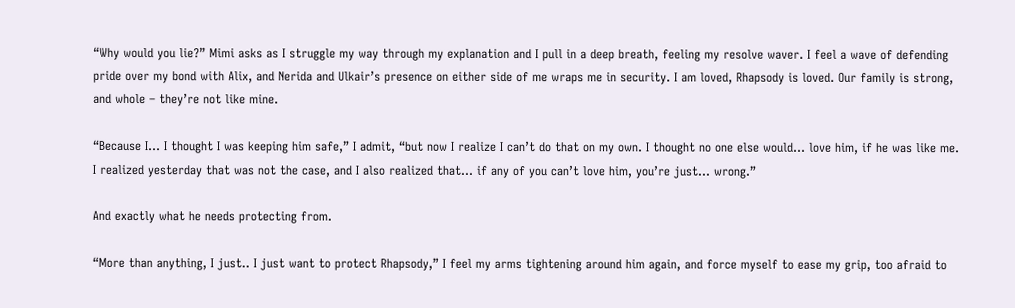“Why would you lie?” Mimi asks as I struggle my way through my explanation and I pull in a deep breath, feeling my resolve waver. I feel a wave of defending pride over my bond with Alix, and Nerida and Ulkair’s presence on either side of me wraps me in security. I am loved, Rhapsody is loved. Our family is strong, and whole – they’re not like mine.

“Because I… I thought I was keeping him safe,” I admit, “but now I realize I can’t do that on my own. I thought no one else would… love him, if he was like me. I realized yesterday that was not the case, and I also realized that… if any of you can’t love him, you’re just… wrong.”

And exactly what he needs protecting from.

“More than anything, I just.. I just want to protect Rhapsody,” I feel my arms tightening around him again, and force myself to ease my grip, too afraid to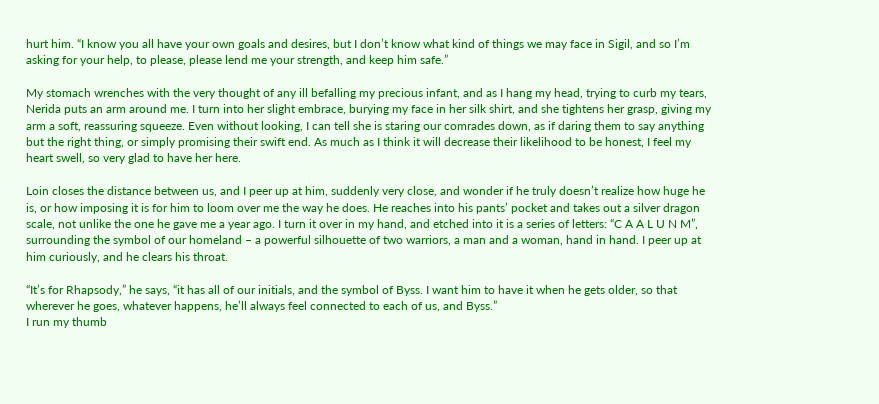hurt him. “I know you all have your own goals and desires, but I don’t know what kind of things we may face in Sigil, and so I’m asking for your help, to please, please lend me your strength, and keep him safe.”

My stomach wrenches with the very thought of any ill befalling my precious infant, and as I hang my head, trying to curb my tears, Nerida puts an arm around me. I turn into her slight embrace, burying my face in her silk shirt, and she tightens her grasp, giving my arm a soft, reassuring squeeze. Even without looking, I can tell she is staring our comrades down, as if daring them to say anything but the right thing, or simply promising their swift end. As much as I think it will decrease their likelihood to be honest, I feel my heart swell, so very glad to have her here.

Loin closes the distance between us, and I peer up at him, suddenly very close, and wonder if he truly doesn’t realize how huge he is, or how imposing it is for him to loom over me the way he does. He reaches into his pants’ pocket and takes out a silver dragon scale, not unlike the one he gave me a year ago. I turn it over in my hand, and etched into it is a series of letters: “C A A L U N M”, surrounding the symbol of our homeland – a powerful silhouette of two warriors, a man and a woman, hand in hand. I peer up at him curiously, and he clears his throat.

“It’s for Rhapsody,” he says, “it has all of our initials, and the symbol of Byss. I want him to have it when he gets older, so that wherever he goes, whatever happens, he’ll always feel connected to each of us, and Byss.”
I run my thumb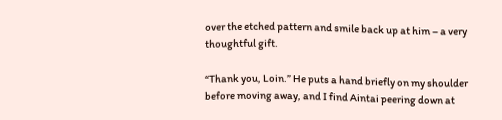over the etched pattern and smile back up at him – a very thoughtful gift.

“Thank you, Loin.” He puts a hand briefly on my shoulder before moving away, and I find Aintai peering down at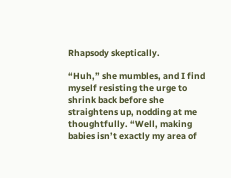Rhapsody skeptically.

“Huh,” she mumbles, and I find myself resisting the urge to shrink back before she straightens up, nodding at me thoughtfully. “Well, making babies isn’t exactly my area of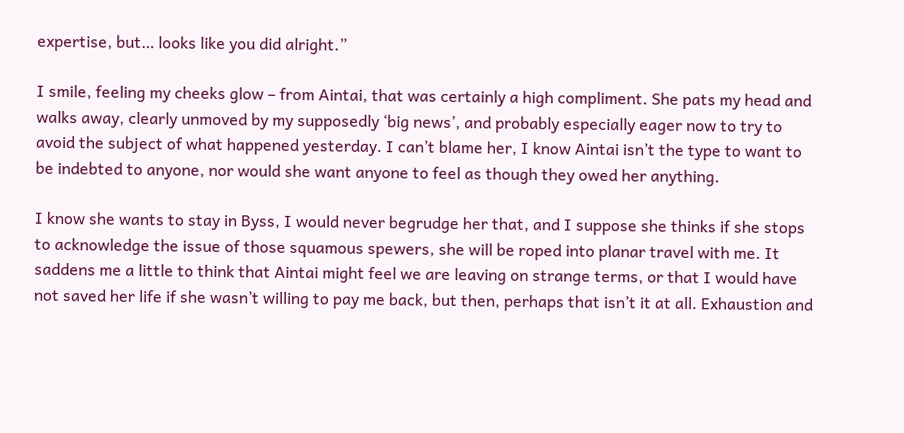expertise, but… looks like you did alright.”

I smile, feeling my cheeks glow – from Aintai, that was certainly a high compliment. She pats my head and walks away, clearly unmoved by my supposedly ‘big news’, and probably especially eager now to try to avoid the subject of what happened yesterday. I can’t blame her, I know Aintai isn’t the type to want to be indebted to anyone, nor would she want anyone to feel as though they owed her anything.

I know she wants to stay in Byss, I would never begrudge her that, and I suppose she thinks if she stops to acknowledge the issue of those squamous spewers, she will be roped into planar travel with me. It saddens me a little to think that Aintai might feel we are leaving on strange terms, or that I would have not saved her life if she wasn’t willing to pay me back, but then, perhaps that isn’t it at all. Exhaustion and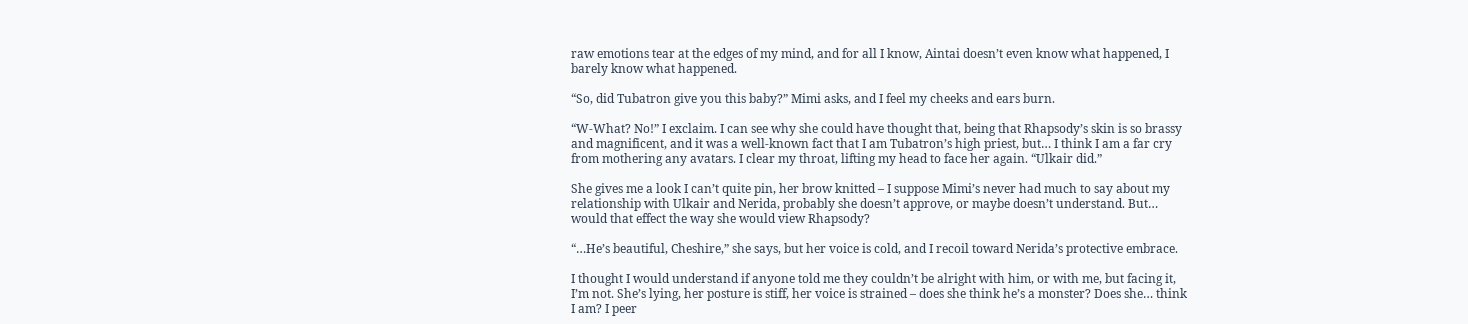raw emotions tear at the edges of my mind, and for all I know, Aintai doesn’t even know what happened, I barely know what happened.

“So, did Tubatron give you this baby?” Mimi asks, and I feel my cheeks and ears burn.

“W-What? No!” I exclaim. I can see why she could have thought that, being that Rhapsody’s skin is so brassy and magnificent, and it was a well-known fact that I am Tubatron’s high priest, but… I think I am a far cry from mothering any avatars. I clear my throat, lifting my head to face her again. “Ulkair did.”

She gives me a look I can’t quite pin, her brow knitted – I suppose Mimi’s never had much to say about my relationship with Ulkair and Nerida, probably she doesn’t approve, or maybe doesn’t understand. But… would that effect the way she would view Rhapsody?

“…He’s beautiful, Cheshire,” she says, but her voice is cold, and I recoil toward Nerida’s protective embrace.

I thought I would understand if anyone told me they couldn’t be alright with him, or with me, but facing it, I’m not. She’s lying, her posture is stiff, her voice is strained – does she think he’s a monster? Does she… think I am? I peer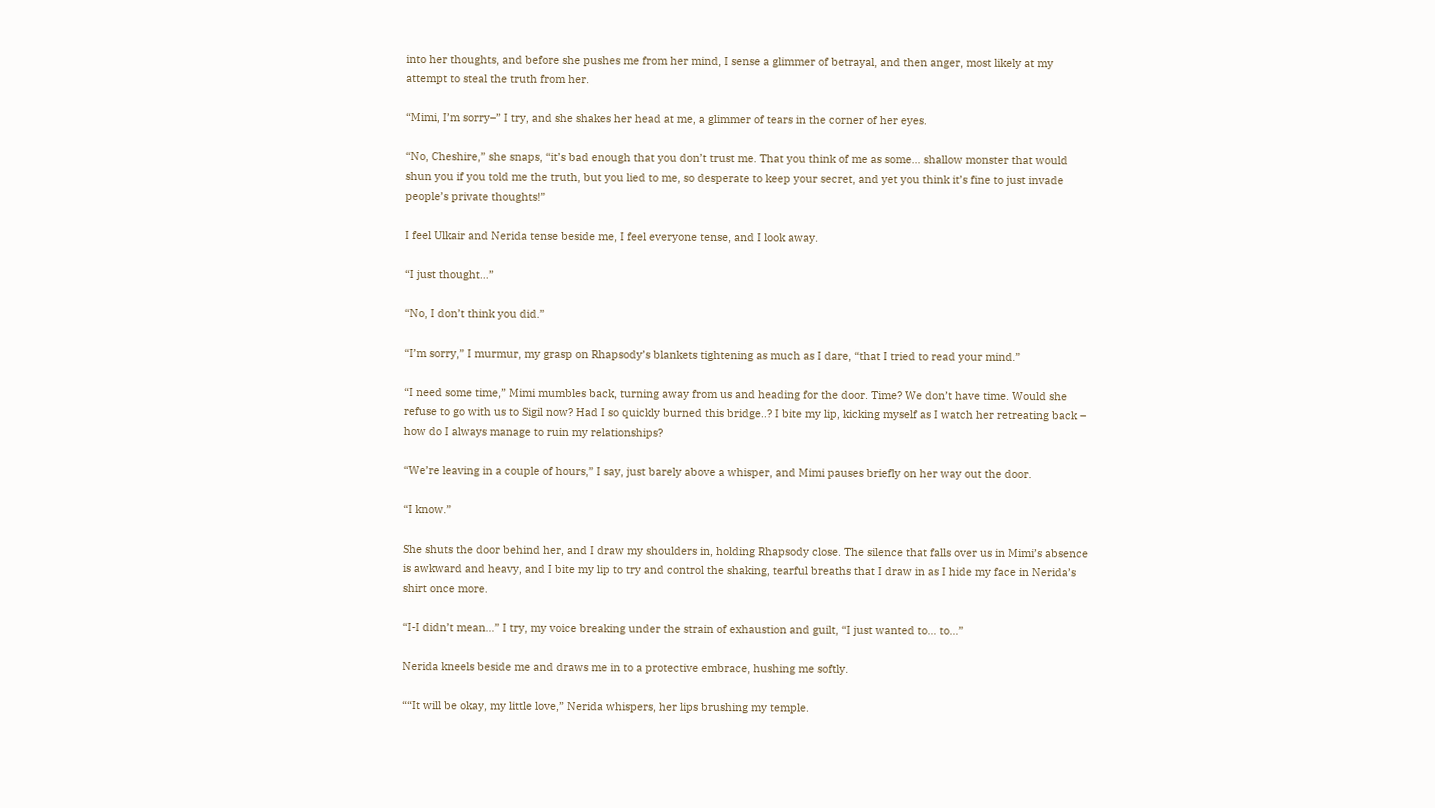into her thoughts, and before she pushes me from her mind, I sense a glimmer of betrayal, and then anger, most likely at my attempt to steal the truth from her.

“Mimi, I’m sorry–” I try, and she shakes her head at me, a glimmer of tears in the corner of her eyes.

“No, Cheshire,” she snaps, “it’s bad enough that you don’t trust me. That you think of me as some… shallow monster that would shun you if you told me the truth, but you lied to me, so desperate to keep your secret, and yet you think it’s fine to just invade people’s private thoughts!”

I feel Ulkair and Nerida tense beside me, I feel everyone tense, and I look away.

“I just thought…”

“No, I don’t think you did.”

“I’m sorry,” I murmur, my grasp on Rhapsody’s blankets tightening as much as I dare, “that I tried to read your mind.”

“I need some time,” Mimi mumbles back, turning away from us and heading for the door. Time? We don’t have time. Would she refuse to go with us to Sigil now? Had I so quickly burned this bridge..? I bite my lip, kicking myself as I watch her retreating back – how do I always manage to ruin my relationships?

“We’re leaving in a couple of hours,” I say, just barely above a whisper, and Mimi pauses briefly on her way out the door.

“I know.”

She shuts the door behind her, and I draw my shoulders in, holding Rhapsody close. The silence that falls over us in Mimi’s absence is awkward and heavy, and I bite my lip to try and control the shaking, tearful breaths that I draw in as I hide my face in Nerida’s shirt once more.

“I-I didn’t mean…” I try, my voice breaking under the strain of exhaustion and guilt, “I just wanted to… to…”

Nerida kneels beside me and draws me in to a protective embrace, hushing me softly.

““It will be okay, my little love,” Nerida whispers, her lips brushing my temple.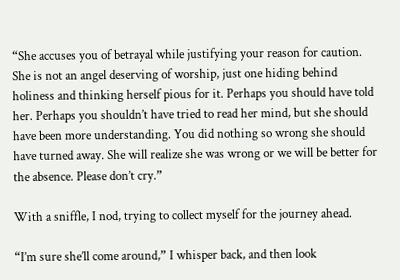“She accuses you of betrayal while justifying your reason for caution. She is not an angel deserving of worship, just one hiding behind holiness and thinking herself pious for it. Perhaps you should have told her. Perhaps you shouldn’t have tried to read her mind, but she should have been more understanding. You did nothing so wrong she should have turned away. She will realize she was wrong or we will be better for the absence. Please don’t cry.”

With a sniffle, I nod, trying to collect myself for the journey ahead.

“I’m sure she’ll come around,” I whisper back, and then look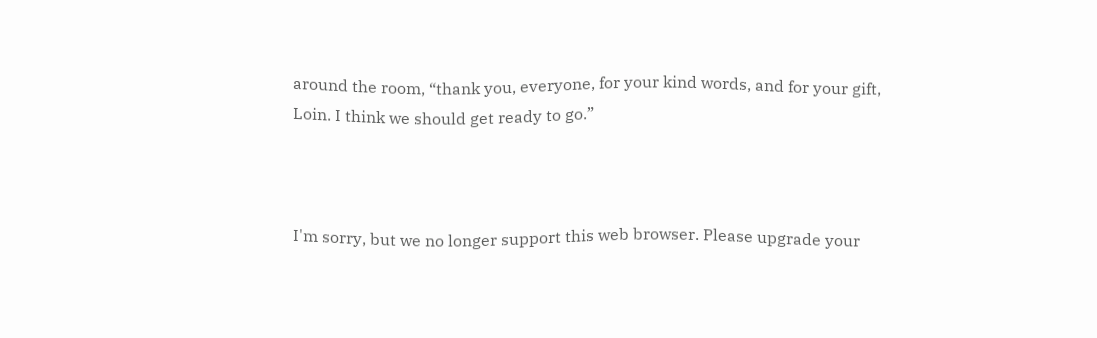around the room, “thank you, everyone, for your kind words, and for your gift, Loin. I think we should get ready to go.”



I'm sorry, but we no longer support this web browser. Please upgrade your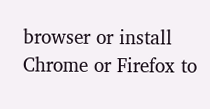browser or install Chrome or Firefox to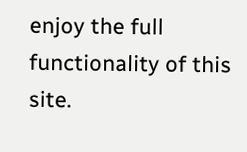enjoy the full functionality of this site.